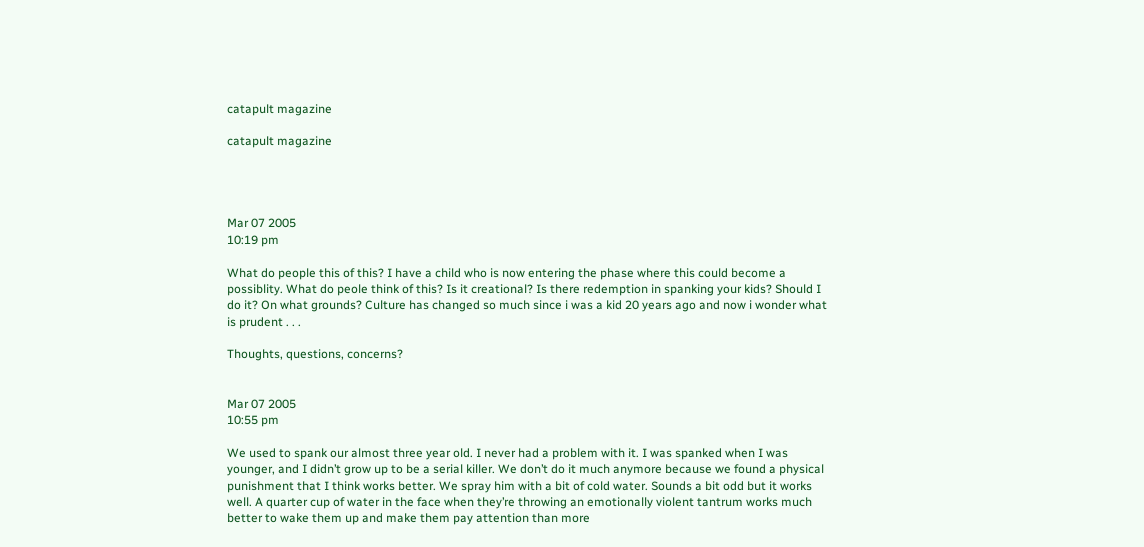catapult magazine

catapult magazine




Mar 07 2005
10:19 pm

What do people this of this? I have a child who is now entering the phase where this could become a possiblity. What do peole think of this? Is it creational? Is there redemption in spanking your kids? Should I do it? On what grounds? Culture has changed so much since i was a kid 20 years ago and now i wonder what is prudent . . .

Thoughts, questions, concerns?


Mar 07 2005
10:55 pm

We used to spank our almost three year old. I never had a problem with it. I was spanked when I was younger, and I didn’t grow up to be a serial killer. We don’t do it much anymore because we found a physical punishment that I think works better. We spray him with a bit of cold water. Sounds a bit odd but it works well. A quarter cup of water in the face when they’re throwing an emotionally violent tantrum works much better to wake them up and make them pay attention than more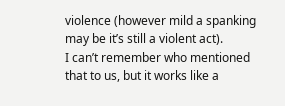violence (however mild a spanking may be it’s still a violent act).
I can’t remember who mentioned that to us, but it works like a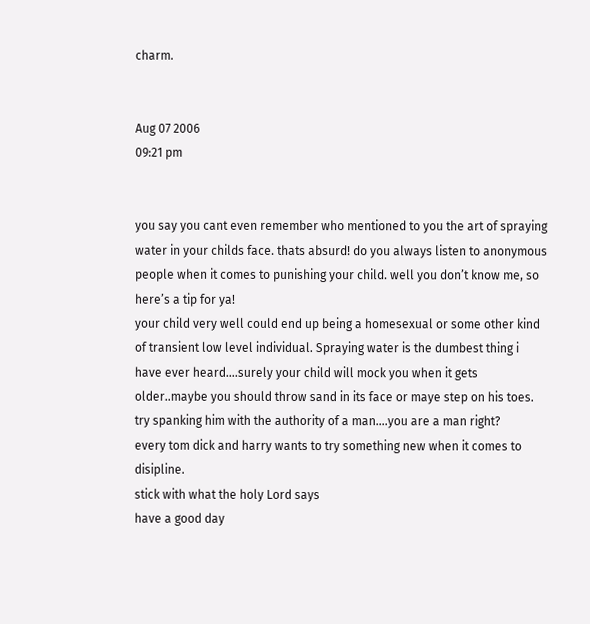charm.


Aug 07 2006
09:21 pm


you say you cant even remember who mentioned to you the art of spraying water in your childs face. thats absurd! do you always listen to anonymous people when it comes to punishing your child. well you don’t know me, so here’s a tip for ya!
your child very well could end up being a homesexual or some other kind of transient low level individual. Spraying water is the dumbest thing i have ever heard….surely your child will mock you when it gets older..maybe you should throw sand in its face or maye step on his toes.
try spanking him with the authority of a man….you are a man right?
every tom dick and harry wants to try something new when it comes to disipline.
stick with what the holy Lord says
have a good day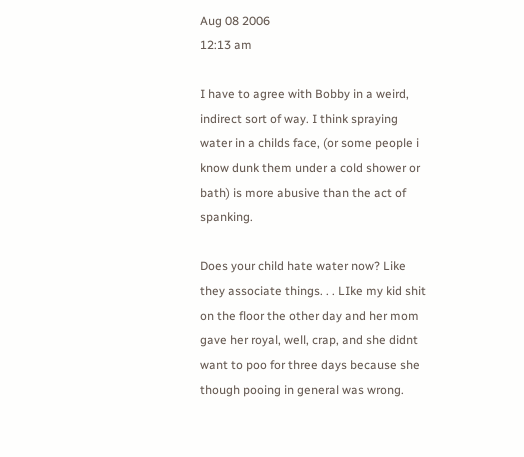Aug 08 2006
12:13 am

I have to agree with Bobby in a weird, indirect sort of way. I think spraying water in a childs face, (or some people i know dunk them under a cold shower or bath) is more abusive than the act of spanking.

Does your child hate water now? Like they associate things. . . LIke my kid shit on the floor the other day and her mom gave her royal, well, crap, and she didnt want to poo for three days because she though pooing in general was wrong.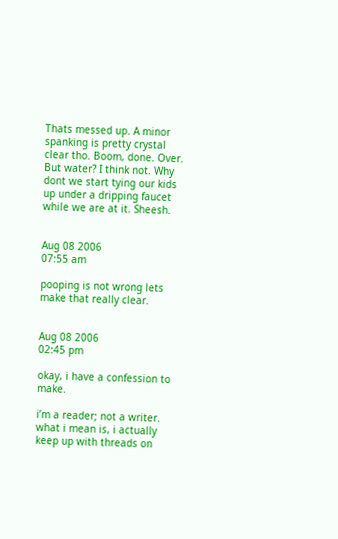Thats messed up. A minor spanking is pretty crystal clear tho. Boom, done. Over. But water? I think not. Why dont we start tying our kids up under a dripping faucet while we are at it. Sheesh.


Aug 08 2006
07:55 am

pooping is not wrong lets make that really clear.


Aug 08 2006
02:45 pm

okay, i have a confession to make.

i’m a reader; not a writer. what i mean is, i actually keep up with threads on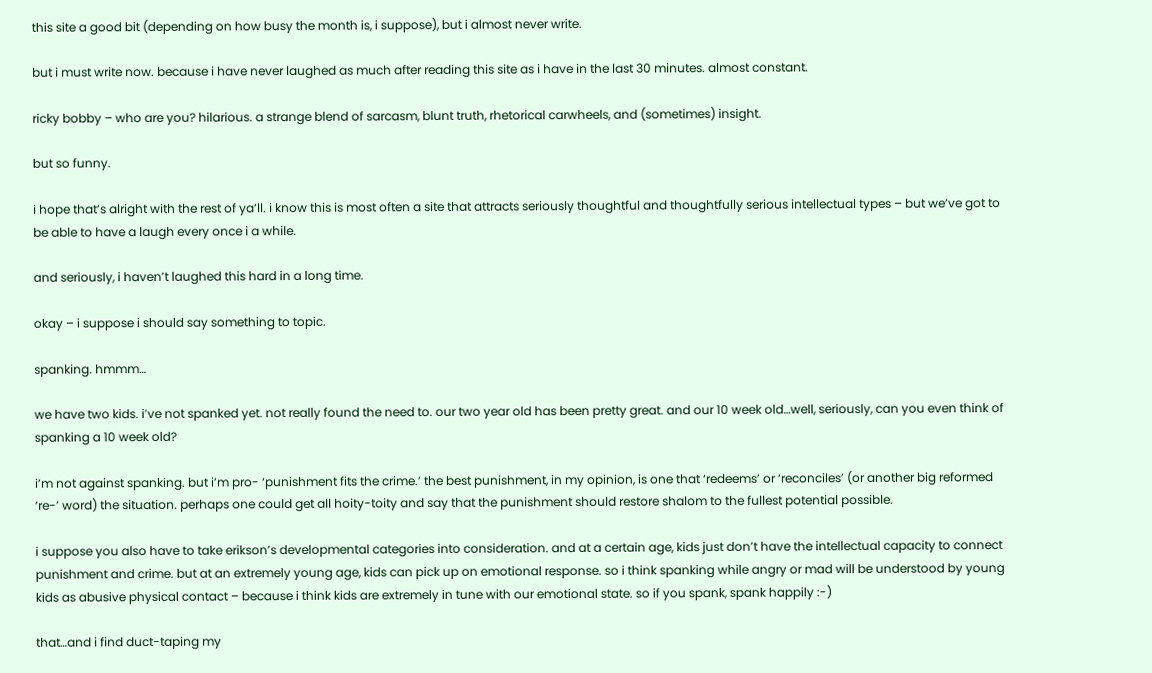this site a good bit (depending on how busy the month is, i suppose), but i almost never write.

but i must write now. because i have never laughed as much after reading this site as i have in the last 30 minutes. almost constant.

ricky bobby – who are you? hilarious. a strange blend of sarcasm, blunt truth, rhetorical carwheels, and (sometimes) insight.

but so funny.

i hope that’s alright with the rest of ya’ll. i know this is most often a site that attracts seriously thoughtful and thoughtfully serious intellectual types – but we’ve got to be able to have a laugh every once i a while.

and seriously, i haven’t laughed this hard in a long time.

okay – i suppose i should say something to topic.

spanking. hmmm…

we have two kids. i’ve not spanked yet. not really found the need to. our two year old has been pretty great. and our 10 week old…well, seriously, can you even think of spanking a 10 week old?

i’m not against spanking. but i’m pro- ‘punishment fits the crime.’ the best punishment, in my opinion, is one that ‘redeems’ or ‘reconciles’ (or another big reformed ‘re-’ word) the situation. perhaps one could get all hoity-toity and say that the punishment should restore shalom to the fullest potential possible.

i suppose you also have to take erikson’s developmental categories into consideration. and at a certain age, kids just don’t have the intellectual capacity to connect punishment and crime. but at an extremely young age, kids can pick up on emotional response. so i think spanking while angry or mad will be understood by young kids as abusive physical contact – because i think kids are extremely in tune with our emotional state. so if you spank, spank happily :-)

that…and i find duct-taping my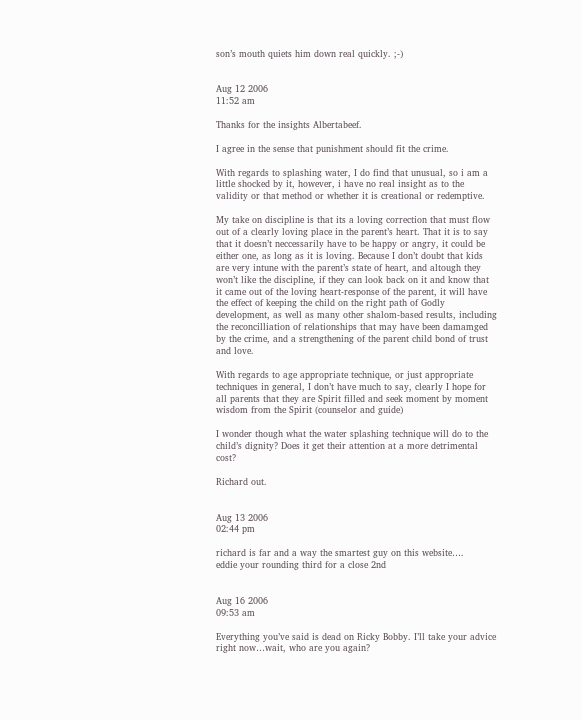son’s mouth quiets him down real quickly. ;-)


Aug 12 2006
11:52 am

Thanks for the insights Albertabeef.

I agree in the sense that punishment should fit the crime.

With regards to splashing water, I do find that unusual, so i am a little shocked by it, however, i have no real insight as to the validity or that method or whether it is creational or redemptive.

My take on discipline is that its a loving correction that must flow out of a clearly loving place in the parent’s heart. That it is to say that it doesn’t neccessarily have to be happy or angry, it could be either one, as long as it is loving. Because I don’t doubt that kids are very intune with the parent’s state of heart, and altough they won’t like the discipline, if they can look back on it and know that it came out of the loving heart-response of the parent, it will have the effect of keeping the child on the right path of Godly development, as well as many other shalom-based results, including the reconcilliation of relationships that may have been damamged by the crime, and a strengthening of the parent child bond of trust and love.

With regards to age appropriate technique, or just appropriate techniques in general, I don’t have much to say, clearly I hope for all parents that they are Spirit filled and seek moment by moment wisdom from the Spirit (counselor and guide)

I wonder though what the water splashing technique will do to the child’s dignity? Does it get their attention at a more detrimental cost?

Richard out.


Aug 13 2006
02:44 pm

richard is far and a way the smartest guy on this website….
eddie your rounding third for a close 2nd


Aug 16 2006
09:53 am

Everything you’ve said is dead on Ricky Bobby. I’ll take your advice right now…wait, who are you again?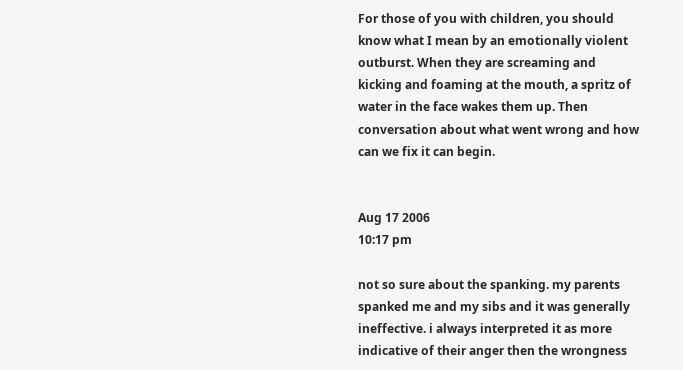For those of you with children, you should know what I mean by an emotionally violent outburst. When they are screaming and kicking and foaming at the mouth, a spritz of water in the face wakes them up. Then conversation about what went wrong and how can we fix it can begin.


Aug 17 2006
10:17 pm

not so sure about the spanking. my parents spanked me and my sibs and it was generally ineffective. i always interpreted it as more indicative of their anger then the wrongness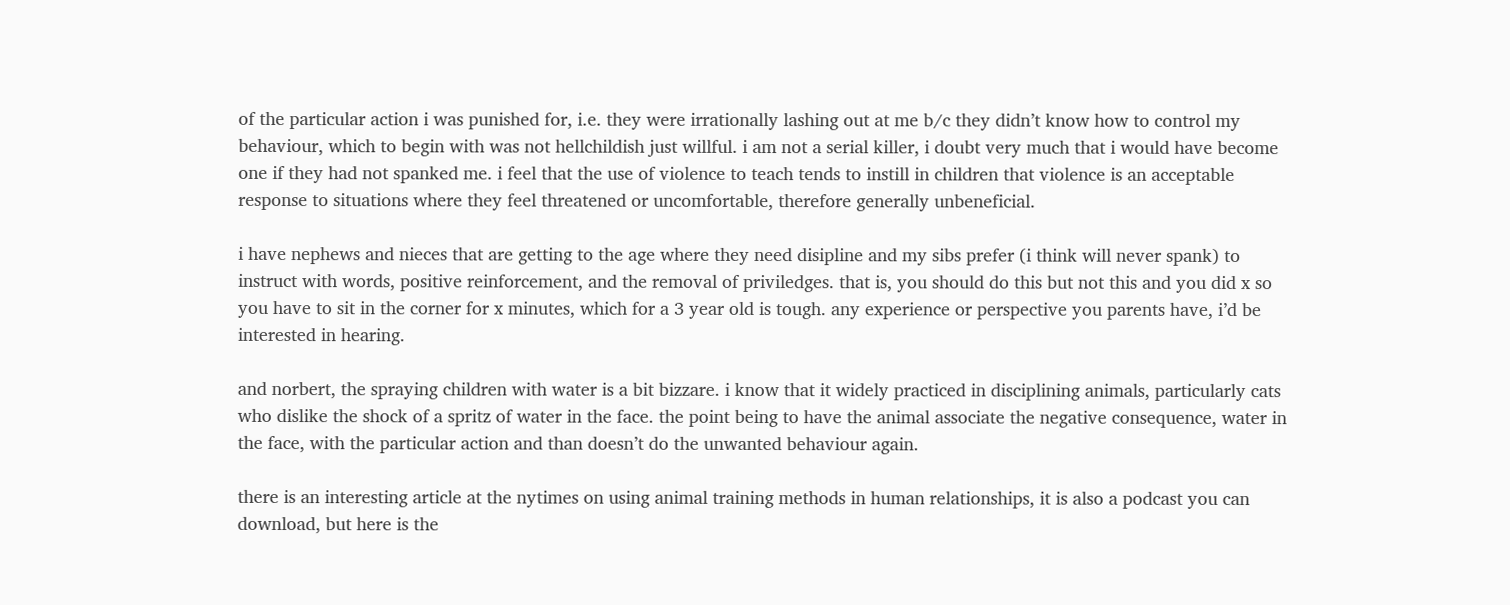of the particular action i was punished for, i.e. they were irrationally lashing out at me b/c they didn’t know how to control my behaviour, which to begin with was not hellchildish just willful. i am not a serial killer, i doubt very much that i would have become one if they had not spanked me. i feel that the use of violence to teach tends to instill in children that violence is an acceptable response to situations where they feel threatened or uncomfortable, therefore generally unbeneficial.

i have nephews and nieces that are getting to the age where they need disipline and my sibs prefer (i think will never spank) to instruct with words, positive reinforcement, and the removal of priviledges. that is, you should do this but not this and you did x so you have to sit in the corner for x minutes, which for a 3 year old is tough. any experience or perspective you parents have, i’d be interested in hearing.

and norbert, the spraying children with water is a bit bizzare. i know that it widely practiced in disciplining animals, particularly cats who dislike the shock of a spritz of water in the face. the point being to have the animal associate the negative consequence, water in the face, with the particular action and than doesn’t do the unwanted behaviour again.

there is an interesting article at the nytimes on using animal training methods in human relationships, it is also a podcast you can download, but here is the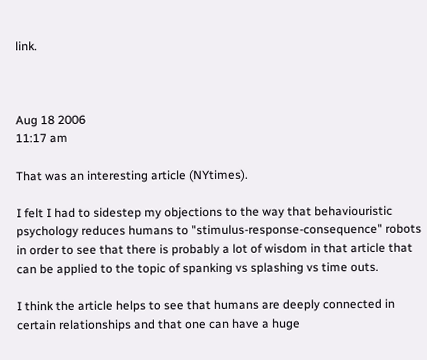link.



Aug 18 2006
11:17 am

That was an interesting article (NYtimes).

I felt I had to sidestep my objections to the way that behaviouristic psychology reduces humans to "stimulus-response-consequence" robots in order to see that there is probably a lot of wisdom in that article that can be applied to the topic of spanking vs splashing vs time outs.

I think the article helps to see that humans are deeply connected in certain relationships and that one can have a huge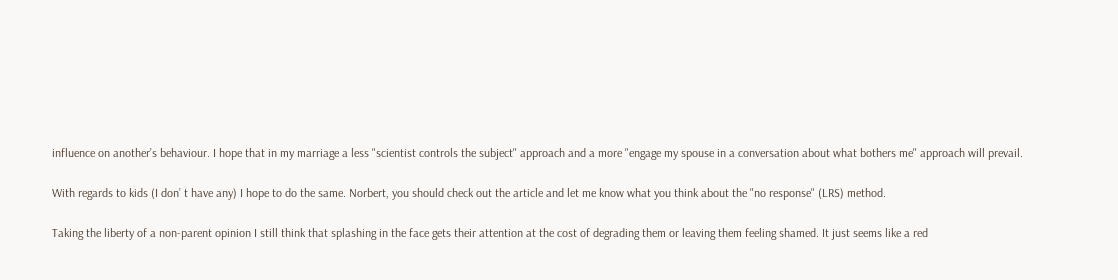influence on another’s behaviour. I hope that in my marriage a less "scientist controls the subject" approach and a more "engage my spouse in a conversation about what bothers me" approach will prevail.

With regards to kids (I don’ t have any) I hope to do the same. Norbert, you should check out the article and let me know what you think about the "no response" (LRS) method.

Taking the liberty of a non-parent opinion I still think that splashing in the face gets their attention at the cost of degrading them or leaving them feeling shamed. It just seems like a red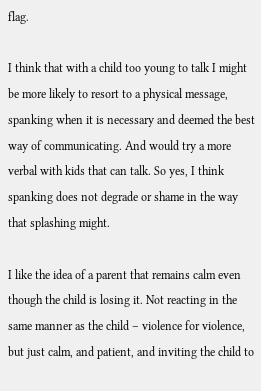flag.

I think that with a child too young to talk I might be more likely to resort to a physical message, spanking when it is necessary and deemed the best way of communicating. And would try a more verbal with kids that can talk. So yes, I think spanking does not degrade or shame in the way that splashing might.

I like the idea of a parent that remains calm even though the child is losing it. Not reacting in the same manner as the child – violence for violence, but just calm, and patient, and inviting the child to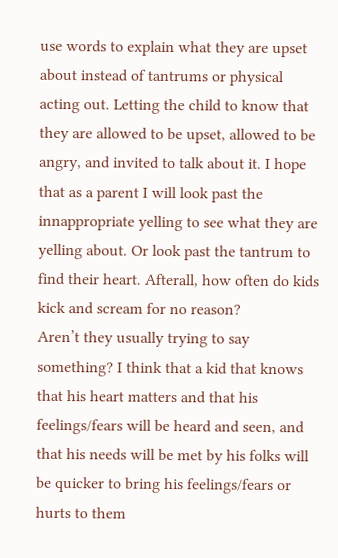use words to explain what they are upset about instead of tantrums or physical acting out. Letting the child to know that they are allowed to be upset, allowed to be angry, and invited to talk about it. I hope that as a parent I will look past the innappropriate yelling to see what they are yelling about. Or look past the tantrum to find their heart. Afterall, how often do kids kick and scream for no reason?
Aren’t they usually trying to say something? I think that a kid that knows that his heart matters and that his feelings/fears will be heard and seen, and that his needs will be met by his folks will be quicker to bring his feelings/fears or hurts to them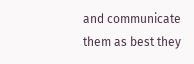and communicate them as best they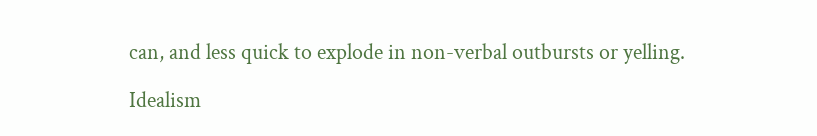can, and less quick to explode in non-verbal outbursts or yelling.

Idealism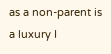as a non-parent is a luxury I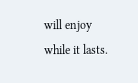will enjoy while it lasts.